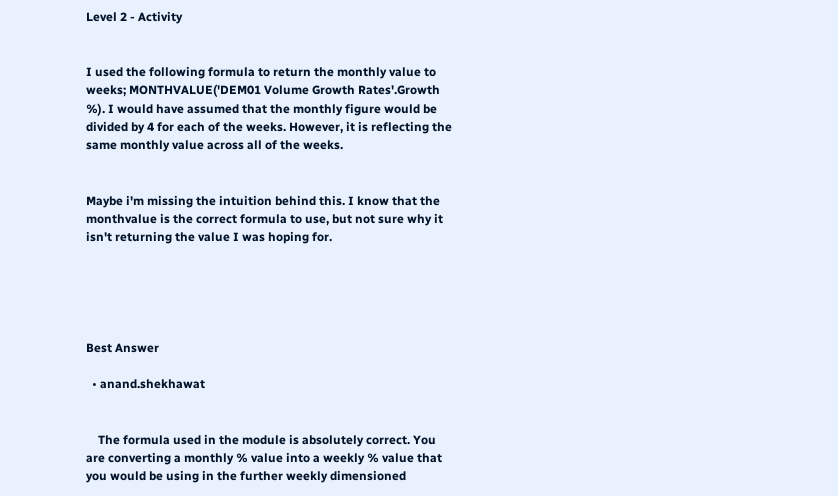Level 2 - Activity


I used the following formula to return the monthly value to weeks; MONTHVALUE('DEM01 Volume Growth Rates'.Growth %). I would have assumed that the monthly figure would be divided by 4 for each of the weeks. However, it is reflecting the same monthly value across all of the weeks.


Maybe i'm missing the intuition behind this. I know that the monthvalue is the correct formula to use, but not sure why it isn't returning the value I was hoping for.





Best Answer

  • anand.shekhawat


    The formula used in the module is absolutely correct. You are converting a monthly % value into a weekly % value that you would be using in the further weekly dimensioned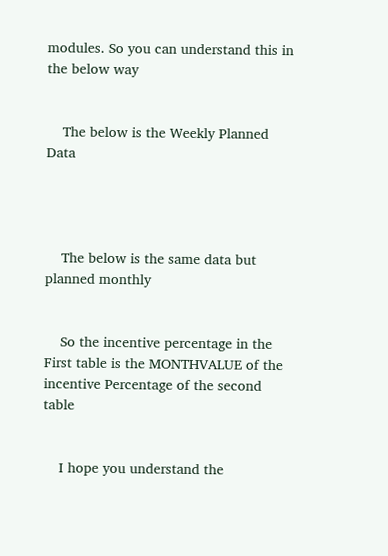modules. So you can understand this in the below way


    The below is the Weekly Planned Data




    The below is the same data but planned monthly


    So the incentive percentage in the First table is the MONTHVALUE of the incentive Percentage of the second table


    I hope you understand the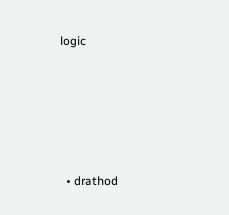logic







  • drathod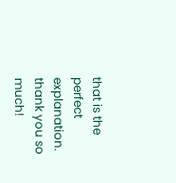that is the perfect explanation. thank you so much!